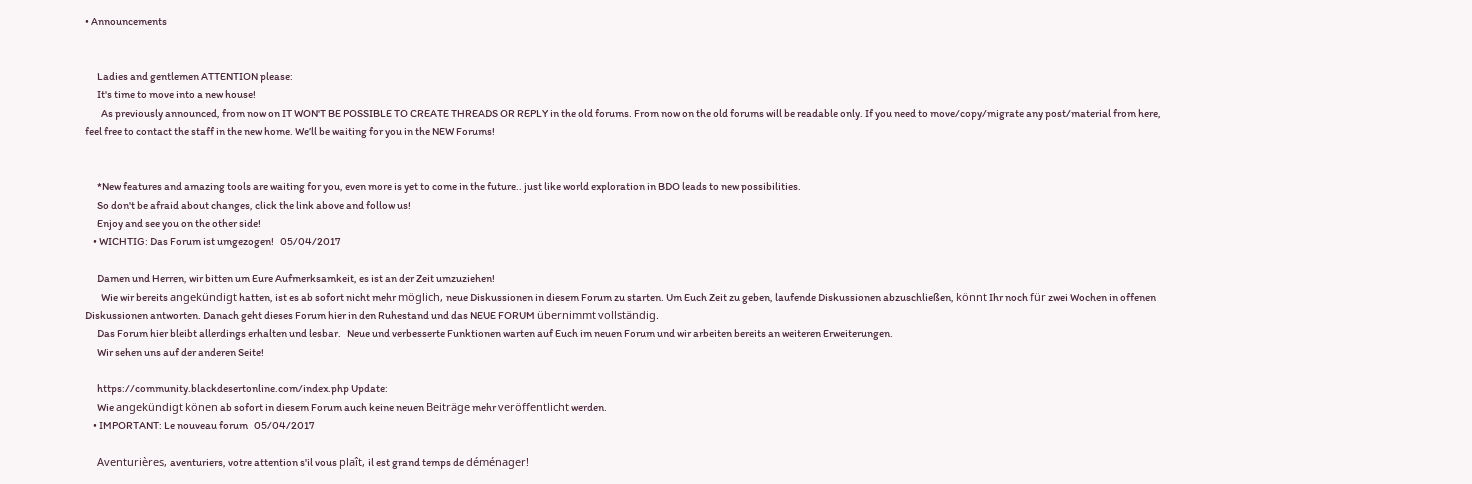• Announcements


      Ladies and gentlemen ATTENTION please:
      It's time to move into a new house!
        As previously announced, from now on IT WON'T BE POSSIBLE TO CREATE THREADS OR REPLY in the old forums. From now on the old forums will be readable only. If you need to move/copy/migrate any post/material from here, feel free to contact the staff in the new home. We’ll be waiting for you in the NEW Forums!


      *New features and amazing tools are waiting for you, even more is yet to come in the future.. just like world exploration in BDO leads to new possibilities.
      So don't be afraid about changes, click the link above and follow us!
      Enjoy and see you on the other side!
    • WICHTIG: Das Forum ist umgezogen!   05/04/2017

      Damen und Herren, wir bitten um Eure Aufmerksamkeit, es ist an der Zeit umzuziehen!
        Wie wir bereits angekündigt hatten, ist es ab sofort nicht mehr möglich, neue Diskussionen in diesem Forum zu starten. Um Euch Zeit zu geben, laufende Diskussionen abzuschließen, könnt Ihr noch für zwei Wochen in offenen Diskussionen antworten. Danach geht dieses Forum hier in den Ruhestand und das NEUE FORUM übernimmt vollständig.
      Das Forum hier bleibt allerdings erhalten und lesbar.   Neue und verbesserte Funktionen warten auf Euch im neuen Forum und wir arbeiten bereits an weiteren Erweiterungen.
      Wir sehen uns auf der anderen Seite!

      https://community.blackdesertonline.com/index.php Update:
      Wie angekündigt könen ab sofort in diesem Forum auch keine neuen Beiträge mehr veröffentlicht werden.
    • IMPORTANT: Le nouveau forum   05/04/2017

      Aventurières, aventuriers, votre attention s'il vous plaît, il est grand temps de déménager!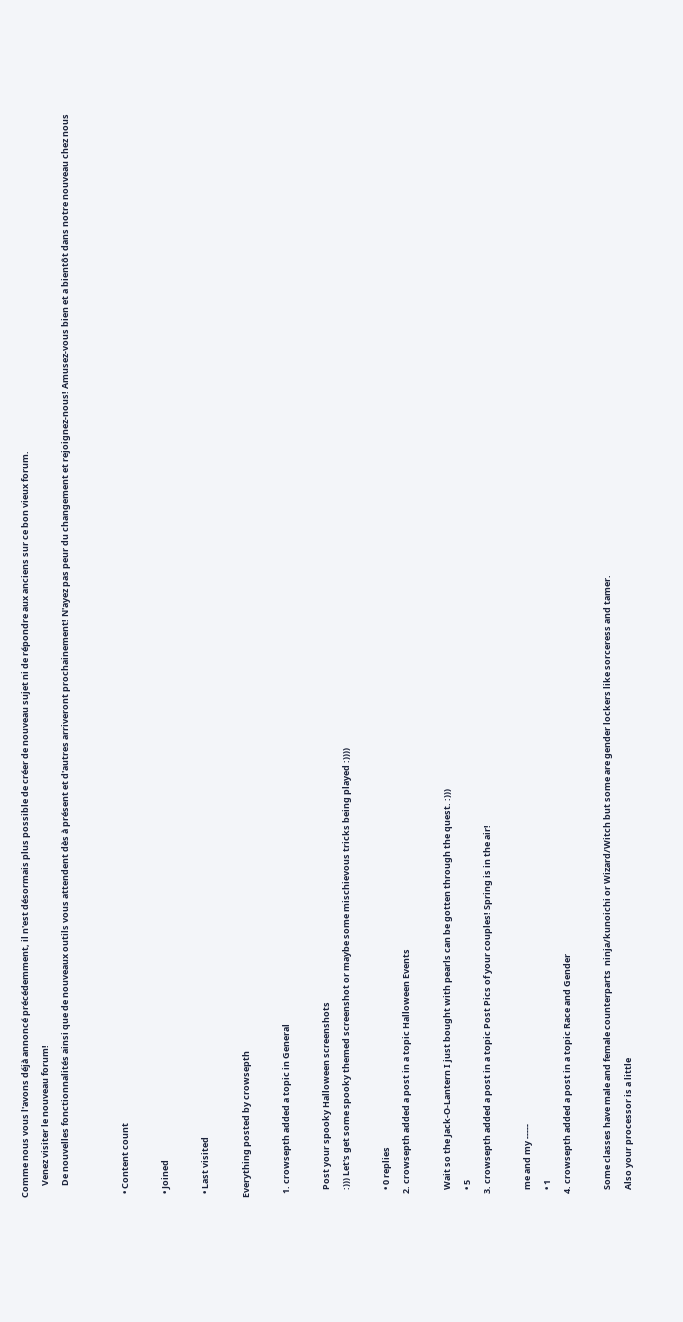Comme nous vous l'avons déjà annoncé précédemment, il n'est désormais plus possible de créer de nouveau sujet ni de répondre aux anciens sur ce bon vieux forum.
      Venez visiter le nouveau forum!
      De nouvelles fonctionnalités ainsi que de nouveaux outils vous attendent dès à présent et d'autres arriveront prochainement! N'ayez pas peur du changement et rejoignez-nous! Amusez-vous bien et a bientôt dans notre nouveau chez nous


  • Content count

  • Joined

  • Last visited

Everything posted by crowsepth

  1. crowsepth added a topic in General

    Post your spooky Halloween screenshots
    :))) Let's get some spooky themed screenshot or maybe some mischievous tricks being played :))))

    • 0 replies
  2. crowsepth added a post in a topic Halloween Events

    Wait so the Jack-O-Lantern I just bought with pearls can be gotten through the quest. :)))
    • 5
  3. crowsepth added a post in a topic Post Pics of your couples! Spring is in the air!

    me and my -----
    • 1
  4. crowsepth added a post in a topic Race and Gender

    Some classes have male and female counterparts  ninja/kunoichi or Wizard/Witch but some are gender lockers like sorceress and tamer.
    Also your processor is a little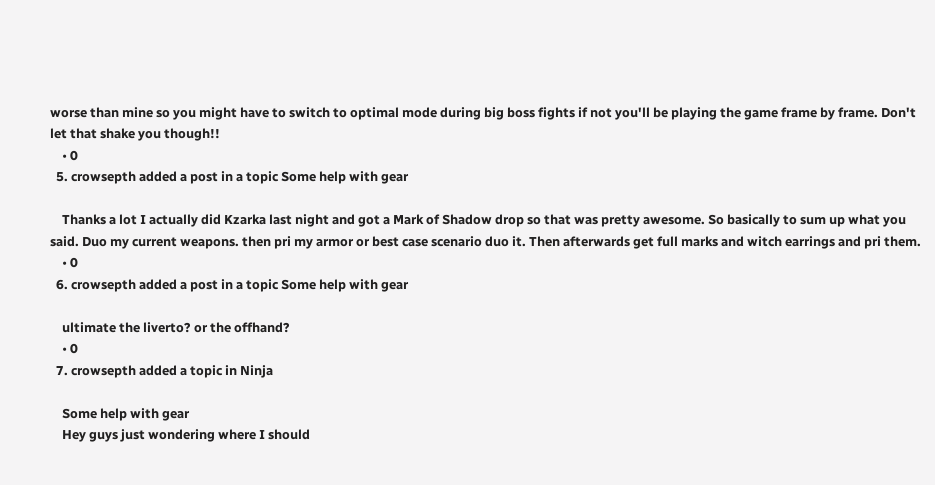worse than mine so you might have to switch to optimal mode during big boss fights if not you'll be playing the game frame by frame. Don't let that shake you though!!
    • 0
  5. crowsepth added a post in a topic Some help with gear

    Thanks a lot I actually did Kzarka last night and got a Mark of Shadow drop so that was pretty awesome. So basically to sum up what you said. Duo my current weapons. then pri my armor or best case scenario duo it. Then afterwards get full marks and witch earrings and pri them.
    • 0
  6. crowsepth added a post in a topic Some help with gear

    ultimate the liverto? or the offhand?
    • 0
  7. crowsepth added a topic in Ninja

    Some help with gear
    Hey guys just wondering where I should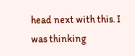head next with this. I was thinking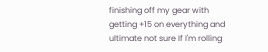finishing off my gear with getting +15 on everything and ultimate not sure If I'm rolling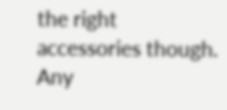the right accessories though. Any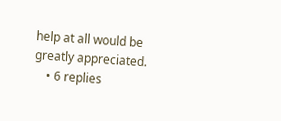help at all would be greatly appreciated.
    • 6 replies